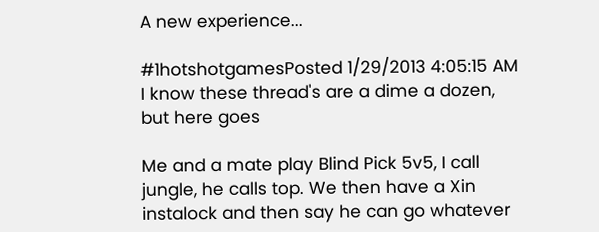A new experience...

#1hotshotgamesPosted 1/29/2013 4:05:15 AM
I know these thread's are a dime a dozen, but here goes

Me and a mate play Blind Pick 5v5, I call jungle, he calls top. We then have a Xin instalock and then say he can go whatever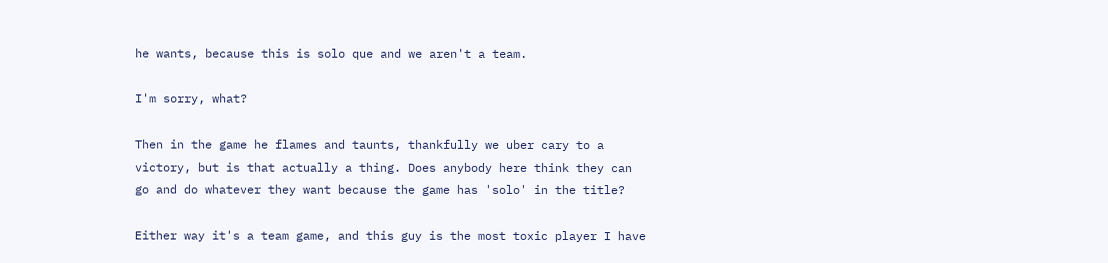he wants, because this is solo que and we aren't a team.

I'm sorry, what?

Then in the game he flames and taunts, thankfully we uber cary to a victory, but is that actually a thing. Does anybody here think they can go and do whatever they want because the game has 'solo' in the title?

Either way it's a team game, and this guy is the most toxic player I have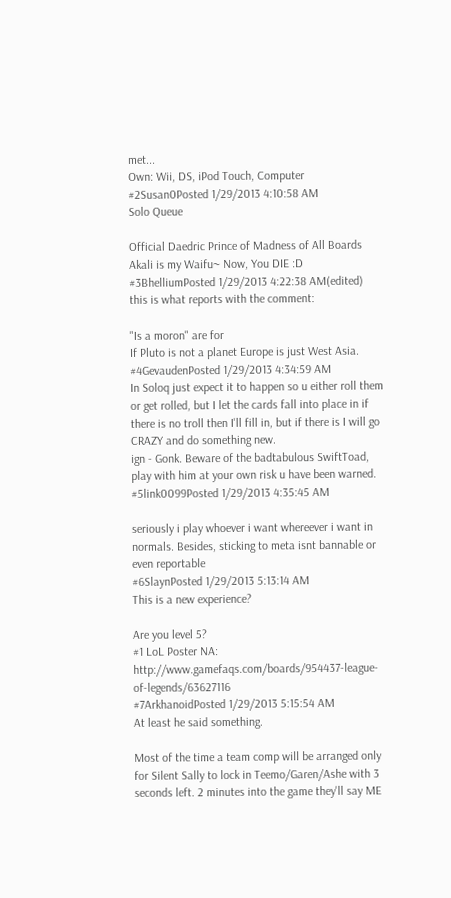met...
Own: Wii, DS, iPod Touch, Computer
#2Susan0Posted 1/29/2013 4:10:58 AM
Solo Queue

Official Daedric Prince of Madness of All Boards
Akali is my Waifu~ Now, You DIE :D
#3BhelliumPosted 1/29/2013 4:22:38 AM(edited)
this is what reports with the comment:

"Is a moron" are for
If Pluto is not a planet Europe is just West Asia.
#4GevaudenPosted 1/29/2013 4:34:59 AM
In Soloq just expect it to happen so u either roll them or get rolled, but I let the cards fall into place in if there is no troll then I'll fill in, but if there is I will go CRAZY and do something new.
ign - Gonk. Beware of the badtabulous SwiftToad, play with him at your own risk u have been warned.
#5link0099Posted 1/29/2013 4:35:45 AM

seriously i play whoever i want whereever i want in normals. Besides, sticking to meta isnt bannable or even reportable
#6SlaynPosted 1/29/2013 5:13:14 AM
This is a new experience?

Are you level 5?
#1 LoL Poster NA: http://www.gamefaqs.com/boards/954437-league-of-legends/63627116
#7ArkhanoidPosted 1/29/2013 5:15:54 AM
At least he said something.

Most of the time a team comp will be arranged only for Silent Sally to lock in Teemo/Garen/Ashe with 3 seconds left. 2 minutes into the game they'll say ME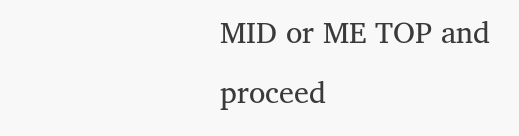MID or ME TOP and proceed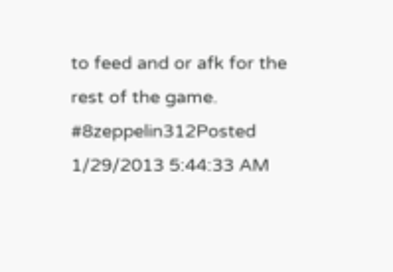to feed and or afk for the rest of the game.
#8zeppelin312Posted 1/29/2013 5:44:33 AM